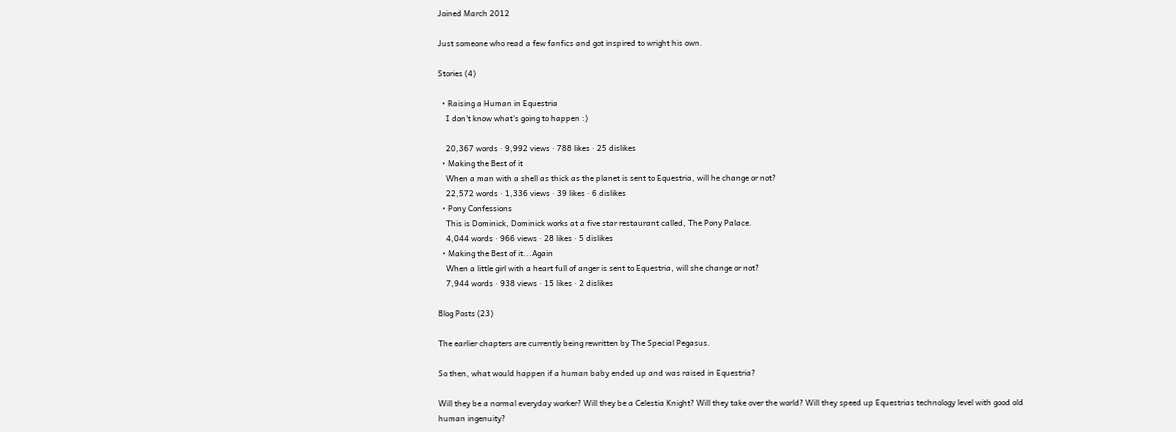Joined March 2012

Just someone who read a few fanfics and got inspired to wright his own.

Stories (4)

  • Raising a Human in Equestria
    I don't know what's going to happen :)

    20,367 words · 9,992 views · 788 likes · 25 dislikes
  • Making the Best of it
    When a man with a shell as thick as the planet is sent to Equestria, will he change or not?
    22,572 words · 1,336 views · 39 likes · 6 dislikes
  • Pony Confessions
    This is Dominick, Dominick works at a five star restaurant called, The Pony Palace.
    4,044 words · 966 views · 28 likes · 5 dislikes
  • Making the Best of it...Again
    When a little girl with a heart full of anger is sent to Equestria, will she change or not?
    7,944 words · 938 views · 15 likes · 2 dislikes

Blog Posts (23)

The earlier chapters are currently being rewritten by The Special Pegasus.

So then, what would happen if a human baby ended up and was raised in Equestria?

Will they be a normal everyday worker? Will they be a Celestia Knight? Will they take over the world? Will they speed up Equestrias technology level with good old human ingenuity?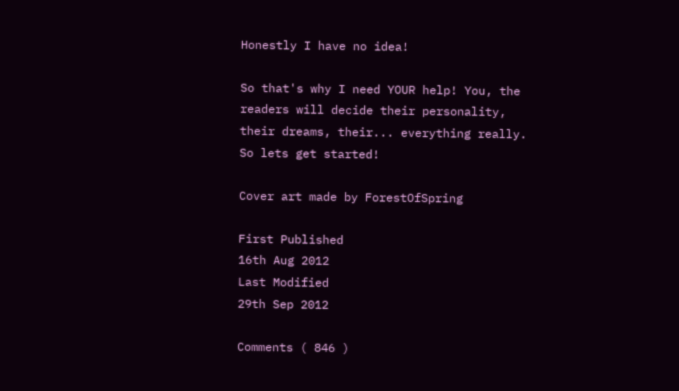Honestly I have no idea!

So that's why I need YOUR help! You, the readers will decide their personality, their dreams, their... everything really. So lets get started!

Cover art made by ForestOfSpring

First Published
16th Aug 2012
Last Modified
29th Sep 2012

Comments ( 846 )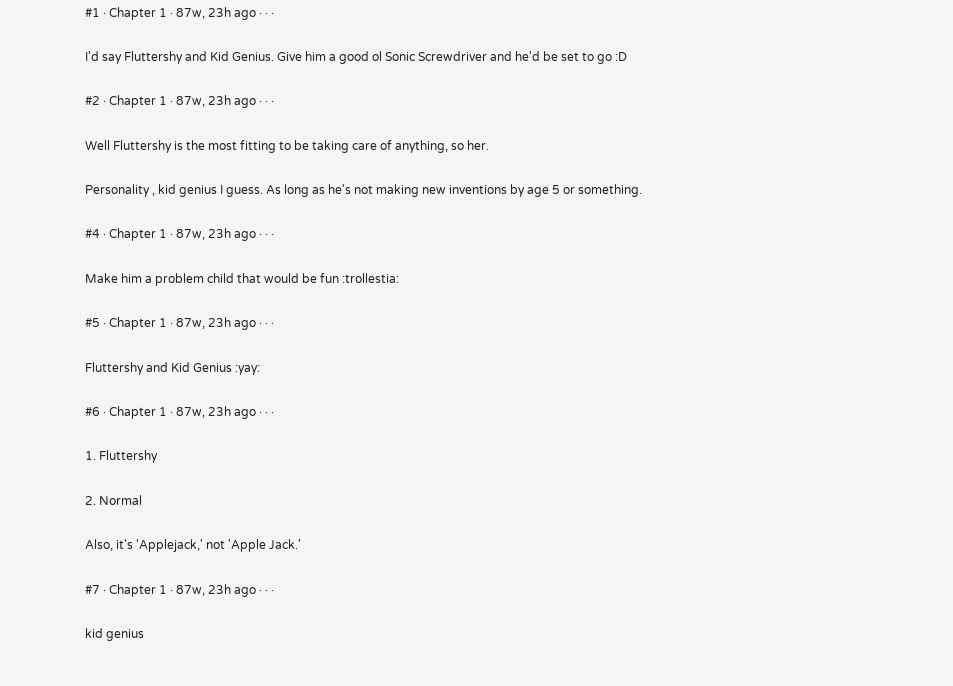#1 · Chapter 1 · 87w, 23h ago · · ·

I'd say Fluttershy and Kid Genius. Give him a good ol Sonic Screwdriver and he'd be set to go :D

#2 · Chapter 1 · 87w, 23h ago · · ·

Well Fluttershy is the most fitting to be taking care of anything, so her.

Personality , kid genius I guess. As long as he's not making new inventions by age 5 or something.

#4 · Chapter 1 · 87w, 23h ago · · ·

Make him a problem child that would be fun :trollestia:

#5 · Chapter 1 · 87w, 23h ago · · ·

Fluttershy and Kid Genius :yay:

#6 · Chapter 1 · 87w, 23h ago · · ·

1. Fluttershy

2. Normal

Also, it's 'Applejack,' not 'Apple Jack.'

#7 · Chapter 1 · 87w, 23h ago · · ·

kid genius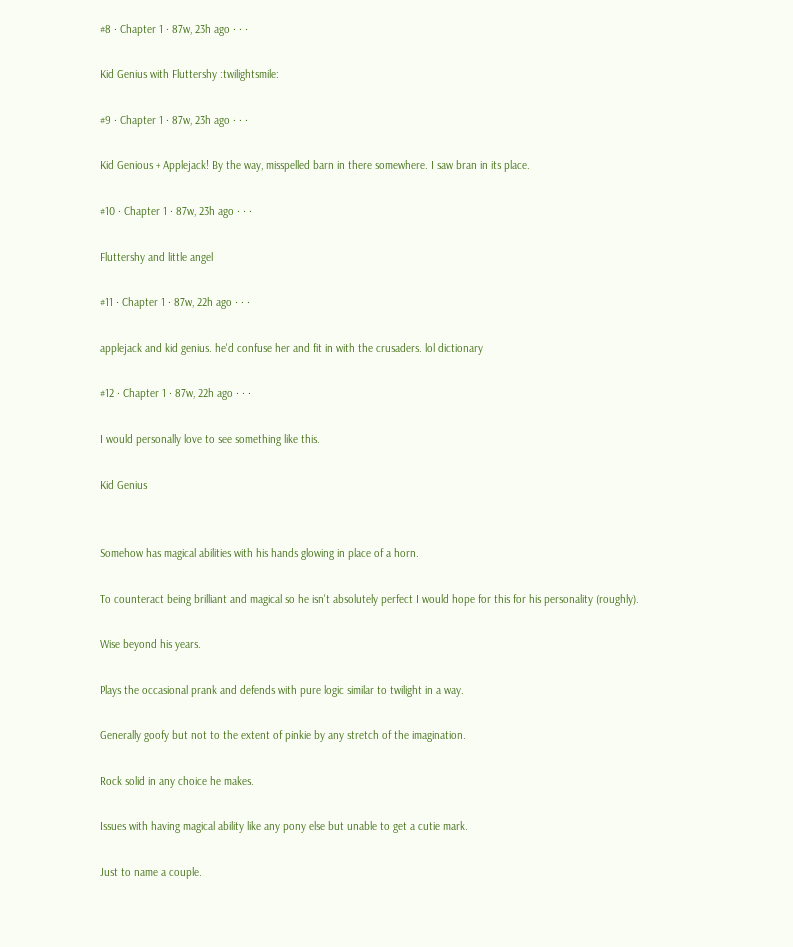#8 · Chapter 1 · 87w, 23h ago · · ·

Kid Genius with Fluttershy :twilightsmile:

#9 · Chapter 1 · 87w, 23h ago · · ·

Kid Genious + Applejack! By the way, misspelled barn in there somewhere. I saw bran in its place.

#10 · Chapter 1 · 87w, 23h ago · · ·

Fluttershy and little angel

#11 · Chapter 1 · 87w, 22h ago · · ·

applejack and kid genius. he'd confuse her and fit in with the crusaders. lol dictionary

#12 · Chapter 1 · 87w, 22h ago · · ·

I would personally love to see something like this.

Kid Genius


Somehow has magical abilities with his hands glowing in place of a horn.

To counteract being brilliant and magical so he isn't absolutely perfect I would hope for this for his personality (roughly).

Wise beyond his years.

Plays the occasional prank and defends with pure logic similar to twilight in a way.

Generally goofy but not to the extent of pinkie by any stretch of the imagination.

Rock solid in any choice he makes.

Issues with having magical ability like any pony else but unable to get a cutie mark.

Just to name a couple.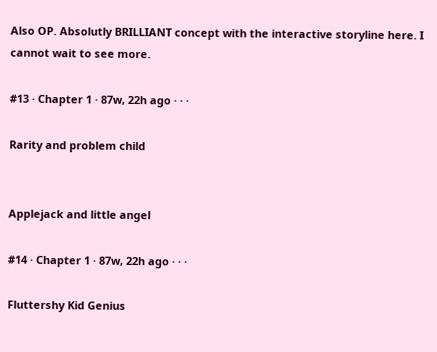Also OP. Absolutly BRILLIANT concept with the interactive storyline here. I cannot wait to see more.

#13 · Chapter 1 · 87w, 22h ago · · ·

Rarity and problem child


Applejack and little angel

#14 · Chapter 1 · 87w, 22h ago · · ·

Fluttershy Kid Genius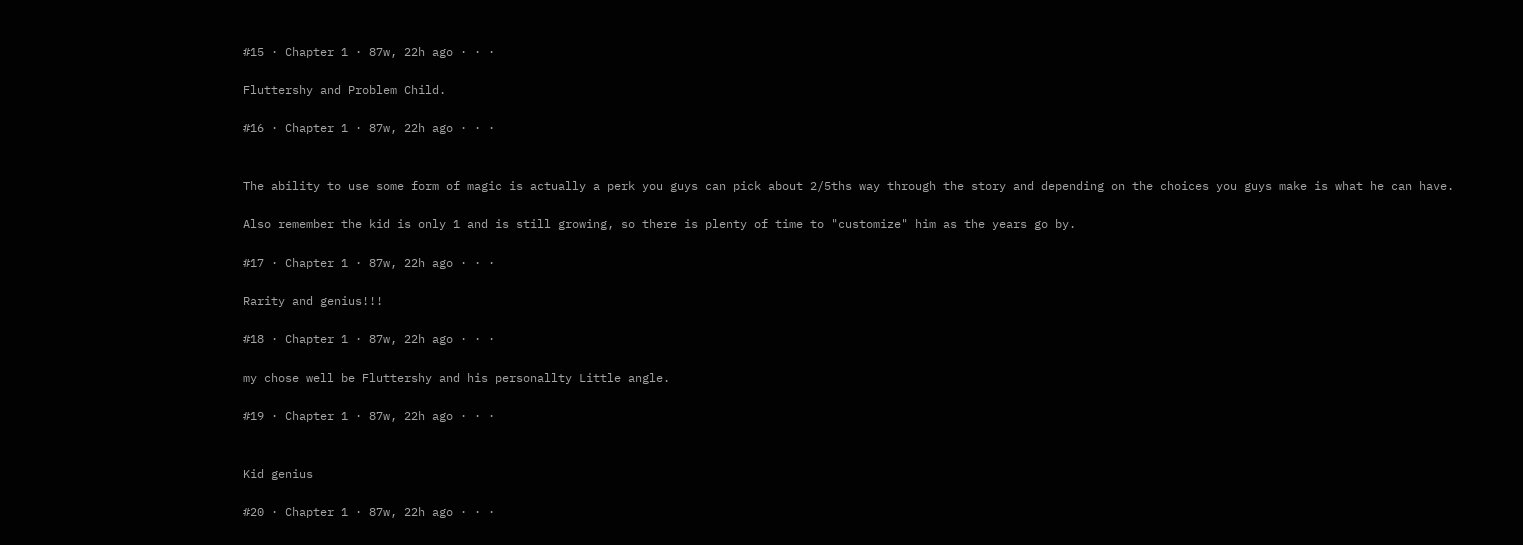#15 · Chapter 1 · 87w, 22h ago · · ·

Fluttershy and Problem Child.

#16 · Chapter 1 · 87w, 22h ago · · ·


The ability to use some form of magic is actually a perk you guys can pick about 2/5ths way through the story and depending on the choices you guys make is what he can have.

Also remember the kid is only 1 and is still growing, so there is plenty of time to "customize" him as the years go by.

#17 · Chapter 1 · 87w, 22h ago · · ·

Rarity and genius!!!

#18 · Chapter 1 · 87w, 22h ago · · ·

my chose well be Fluttershy and his personallty Little angle.

#19 · Chapter 1 · 87w, 22h ago · · ·


Kid genius

#20 · Chapter 1 · 87w, 22h ago · · ·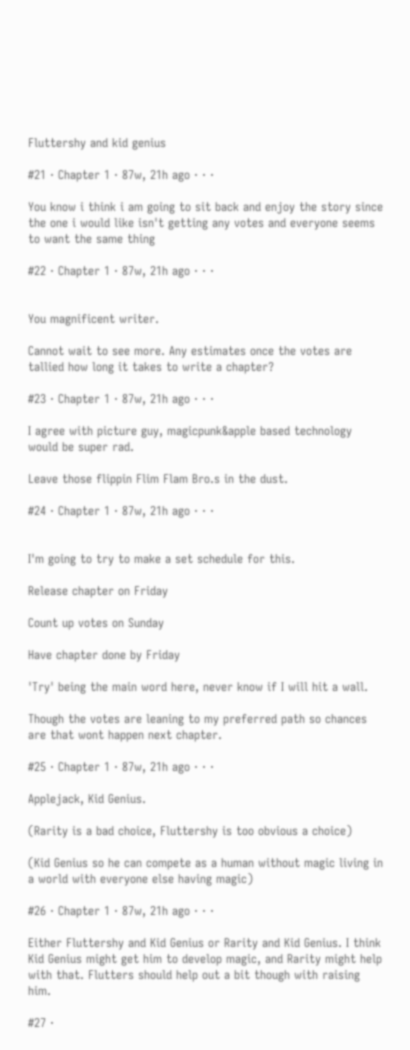Fluttershy and kid genius

#21 · Chapter 1 · 87w, 21h ago · · ·

You know i think i am going to sit back and enjoy the story since the one i would like isn't getting any votes and everyone seems to want the same thing

#22 · Chapter 1 · 87w, 21h ago · · ·


You magnificent writer.

Cannot wait to see more. Any estimates once the votes are tallied how long it takes to write a chapter?

#23 · Chapter 1 · 87w, 21h ago · · ·

I agree with picture guy, magicpunk&apple based technology would be super rad.

Leave those flippin Flim Flam Bro.s in the dust.

#24 · Chapter 1 · 87w, 21h ago · · ·


I'm going to try to make a set schedule for this.

Release chapter on Friday

Count up votes on Sunday

Have chapter done by Friday

'Try' being the main word here, never know if I will hit a wall.

Though the votes are leaning to my preferred path so chances are that wont happen next chapter.

#25 · Chapter 1 · 87w, 21h ago · · ·

Applejack, Kid Genius.

(Rarity is a bad choice, Fluttershy is too obvious a choice)

(Kid Genius so he can compete as a human without magic living in a world with everyone else having magic)

#26 · Chapter 1 · 87w, 21h ago · · ·

Either Fluttershy and Kid Genius or Rarity and Kid Genius. I think Kid Genius might get him to develop magic, and Rarity might help with that. Flutters should help out a bit though with raising him.

#27 ·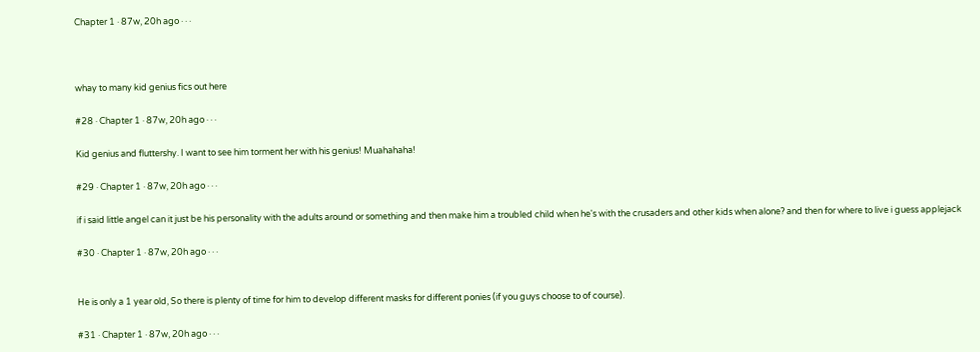Chapter 1 · 87w, 20h ago · · ·



whay to many kid genius fics out here

#28 · Chapter 1 · 87w, 20h ago · · ·

Kid genius and fluttershy. I want to see him torment her with his genius! Muahahaha!

#29 · Chapter 1 · 87w, 20h ago · · ·

if i said little angel can it just be his personality with the adults around or something and then make him a troubled child when he's with the crusaders and other kids when alone? and then for where to live i guess applejack

#30 · Chapter 1 · 87w, 20h ago · · ·


He is only a 1 year old, So there is plenty of time for him to develop different masks for different ponies (if you guys choose to of course).

#31 · Chapter 1 · 87w, 20h ago · · ·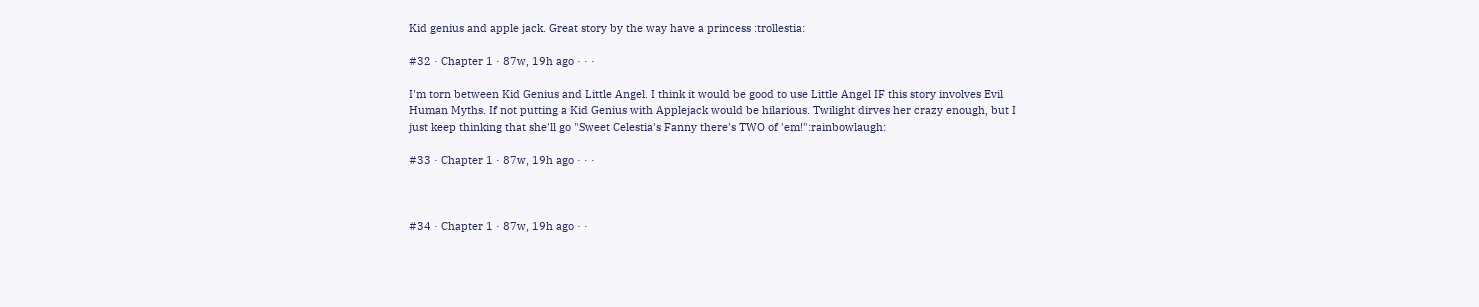Kid genius and apple jack. Great story by the way have a princess :trollestia:

#32 · Chapter 1 · 87w, 19h ago · · ·

I'm torn between Kid Genius and Little Angel. I think it would be good to use Little Angel IF this story involves Evil Human Myths. If not putting a Kid Genius with Applejack would be hilarious. Twilight dirves her crazy enough, but I just keep thinking that she'll go "Sweet Celestia's Fanny there's TWO of 'em!":rainbowlaugh:

#33 · Chapter 1 · 87w, 19h ago · · ·



#34 · Chapter 1 · 87w, 19h ago · ·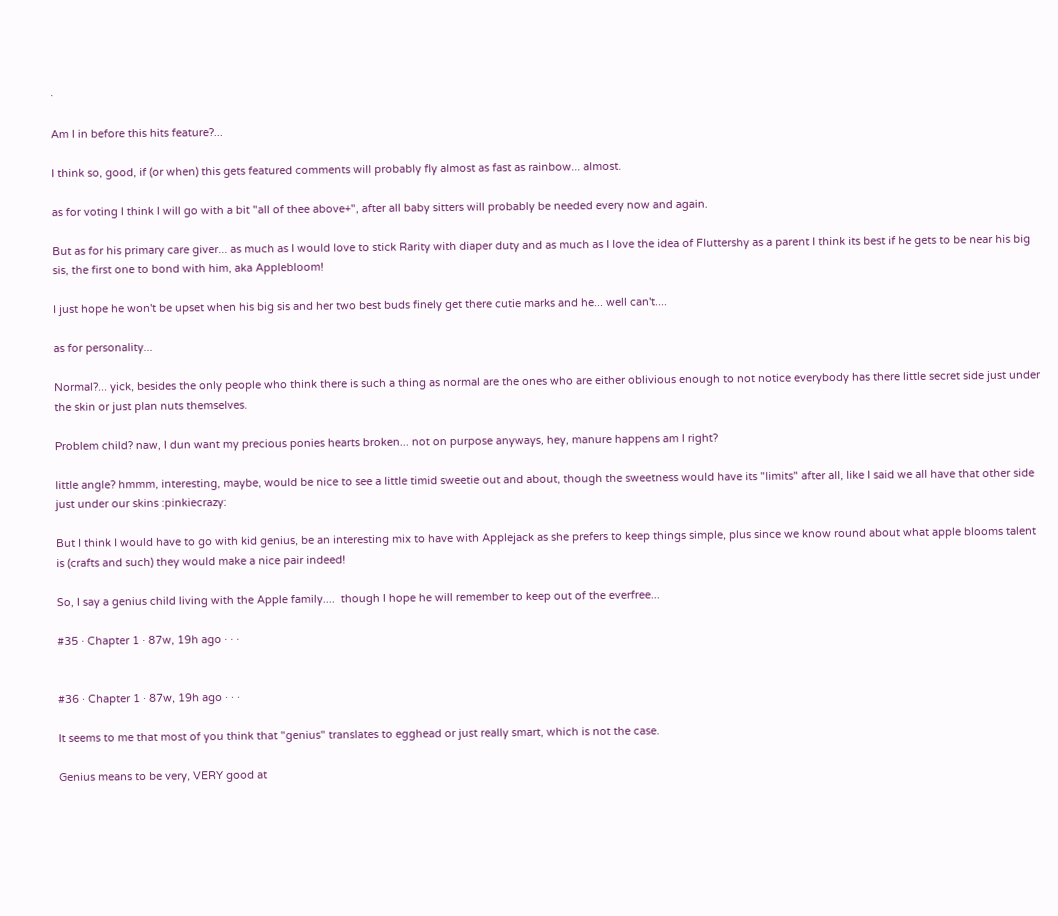·

Am I in before this hits feature?...

I think so, good, if (or when) this gets featured comments will probably fly almost as fast as rainbow... almost.

as for voting I think I will go with a bit "all of thee above+", after all baby sitters will probably be needed every now and again.

But as for his primary care giver... as much as I would love to stick Rarity with diaper duty and as much as I love the idea of Fluttershy as a parent I think its best if he gets to be near his big sis, the first one to bond with him, aka Applebloom!

I just hope he won't be upset when his big sis and her two best buds finely get there cutie marks and he... well can't....

as for personality...

Normal?... yick, besides the only people who think there is such a thing as normal are the ones who are either oblivious enough to not notice everybody has there little secret side just under the skin or just plan nuts themselves.

Problem child? naw, I dun want my precious ponies hearts broken... not on purpose anyways, hey, manure happens am I right?

little angle? hmmm, interesting, maybe, would be nice to see a little timid sweetie out and about, though the sweetness would have its "limits" after all, like I said we all have that other side just under our skins :pinkiecrazy:

But I think I would have to go with kid genius, be an interesting mix to have with Applejack as she prefers to keep things simple, plus since we know round about what apple blooms talent is (crafts and such) they would make a nice pair indeed!

So, I say a genius child living with the Apple family....  though I hope he will remember to keep out of the everfree...

#35 · Chapter 1 · 87w, 19h ago · · ·


#36 · Chapter 1 · 87w, 19h ago · · ·

It seems to me that most of you think that "genius" translates to egghead or just really smart, which is not the case.

Genius means to be very, VERY good at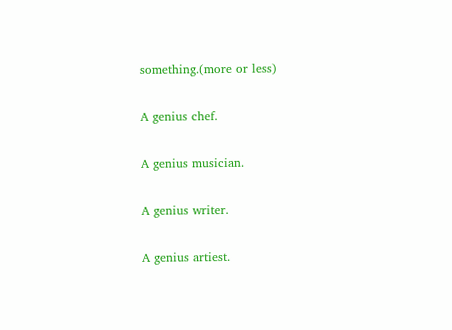something.(more or less)

A genius chef.

A genius musician.

A genius writer.

A genius artiest.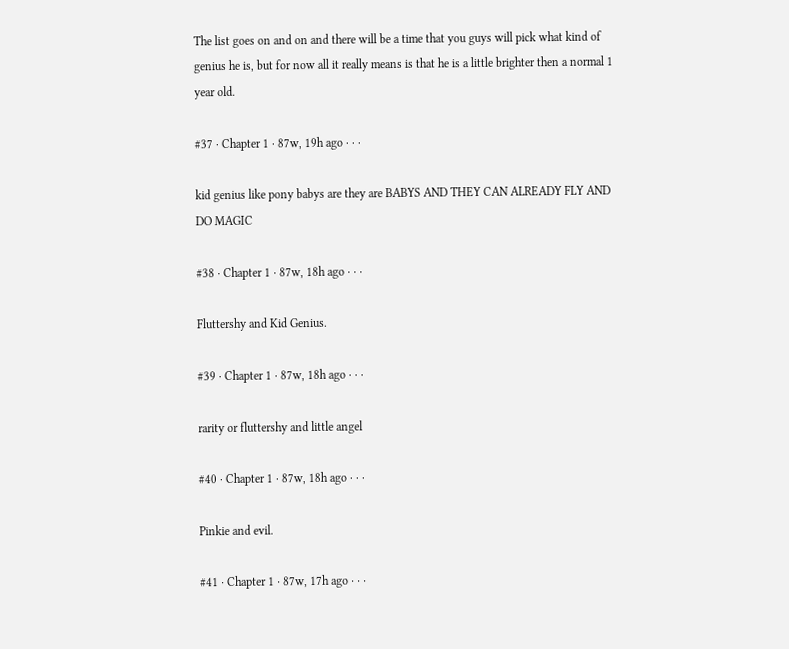The list goes on and on and there will be a time that you guys will pick what kind of genius he is, but for now all it really means is that he is a little brighter then a normal 1 year old.

#37 · Chapter 1 · 87w, 19h ago · · ·

kid genius like pony babys are they are BABYS AND THEY CAN ALREADY FLY AND DO MAGIC

#38 · Chapter 1 · 87w, 18h ago · · ·

Fluttershy and Kid Genius.

#39 · Chapter 1 · 87w, 18h ago · · ·

rarity or fluttershy and little angel

#40 · Chapter 1 · 87w, 18h ago · · ·

Pinkie and evil.

#41 · Chapter 1 · 87w, 17h ago · · ·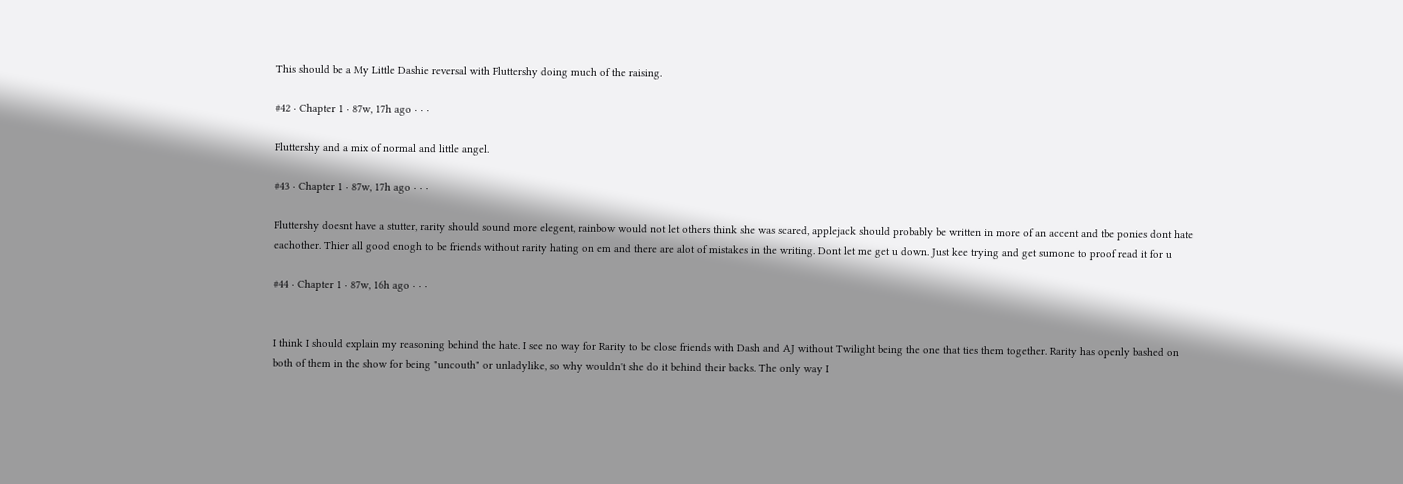This should be a My Little Dashie reversal with Fluttershy doing much of the raising.

#42 · Chapter 1 · 87w, 17h ago · · ·

Fluttershy and a mix of normal and little angel.

#43 · Chapter 1 · 87w, 17h ago · · ·

Fluttershy doesnt have a stutter, rarity should sound more elegent, rainbow would not let others think she was scared, applejack should probably be written in more of an accent and tbe ponies dont hate eachother. Thier all good enogh to be friends without rarity hating on em and there are alot of mistakes in the writing. Dont let me get u down. Just kee trying and get sumone to proof read it for u

#44 · Chapter 1 · 87w, 16h ago · · ·


I think I should explain my reasoning behind the hate. I see no way for Rarity to be close friends with Dash and AJ without Twilight being the one that ties them together. Rarity has openly bashed on both of them in the show for being "uncouth" or unladylike, so why wouldn't she do it behind their backs. The only way I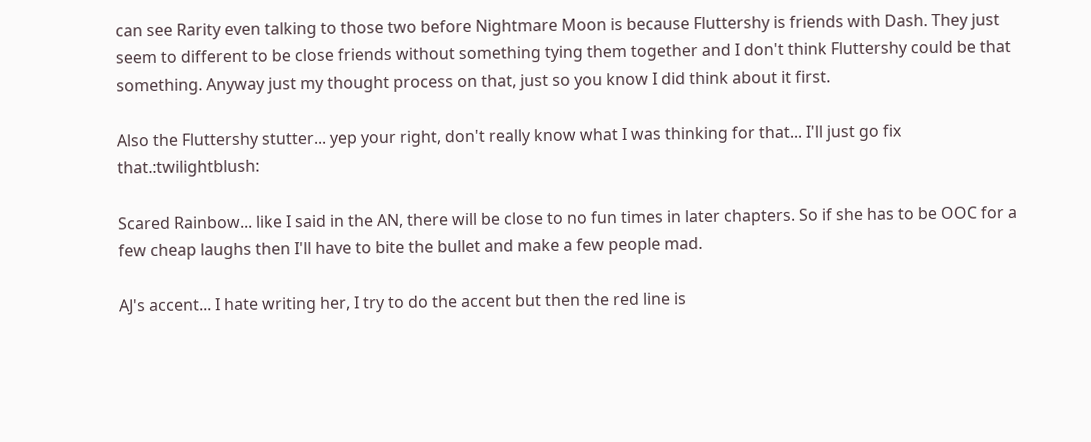can see Rarity even talking to those two before Nightmare Moon is because Fluttershy is friends with Dash. They just seem to different to be close friends without something tying them together and I don't think Fluttershy could be that something. Anyway just my thought process on that, just so you know I did think about it first.

Also the Fluttershy stutter... yep your right, don't really know what I was thinking for that... I'll just go fix that.:twilightblush:

Scared Rainbow... like I said in the AN, there will be close to no fun times in later chapters. So if she has to be OOC for a few cheap laughs then I'll have to bite the bullet and make a few people mad.

AJ's accent... I hate writing her, I try to do the accent but then the red line is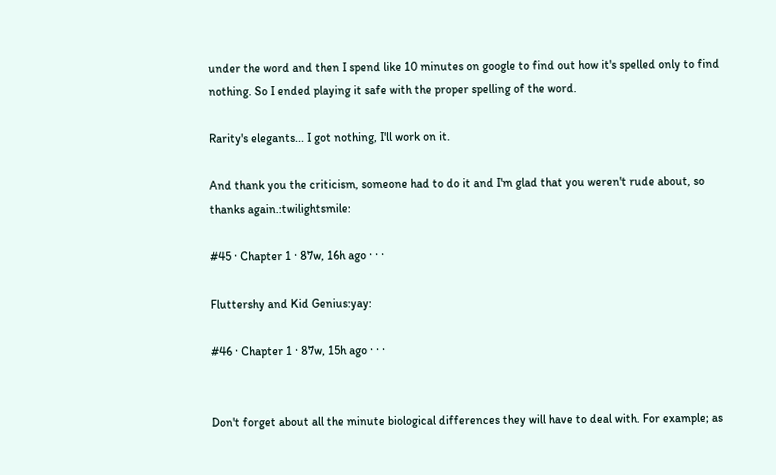under the word and then I spend like 10 minutes on google to find out how it's spelled only to find nothing. So I ended playing it safe with the proper spelling of the word.

Rarity's elegants... I got nothing, I'll work on it.

And thank you the criticism, someone had to do it and I'm glad that you weren't rude about, so thanks again.:twilightsmile:

#45 · Chapter 1 · 87w, 16h ago · · ·

Fluttershy and Kid Genius:yay:

#46 · Chapter 1 · 87w, 15h ago · · ·


Don't forget about all the minute biological differences they will have to deal with. For example; as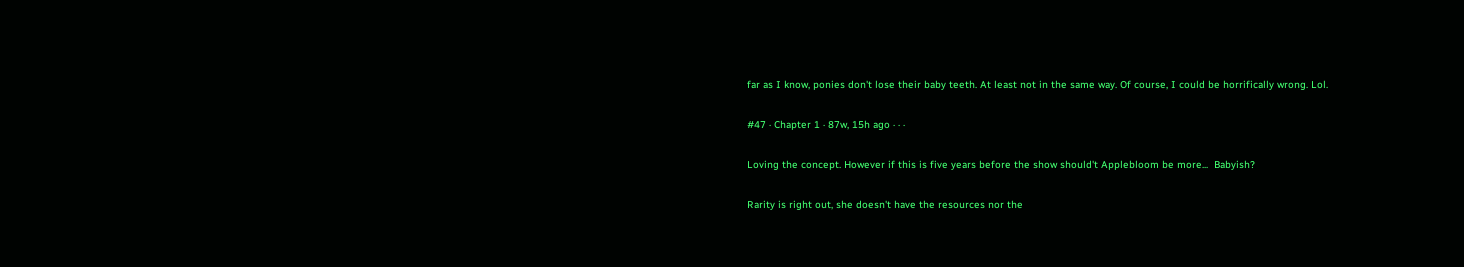far as I know, ponies don't lose their baby teeth. At least not in the same way. Of course, I could be horrifically wrong. Lol.

#47 · Chapter 1 · 87w, 15h ago · · ·

Loving the concept. However if this is five years before the show should't Applebloom be more...  Babyish?

Rarity is right out, she doesn't have the resources nor the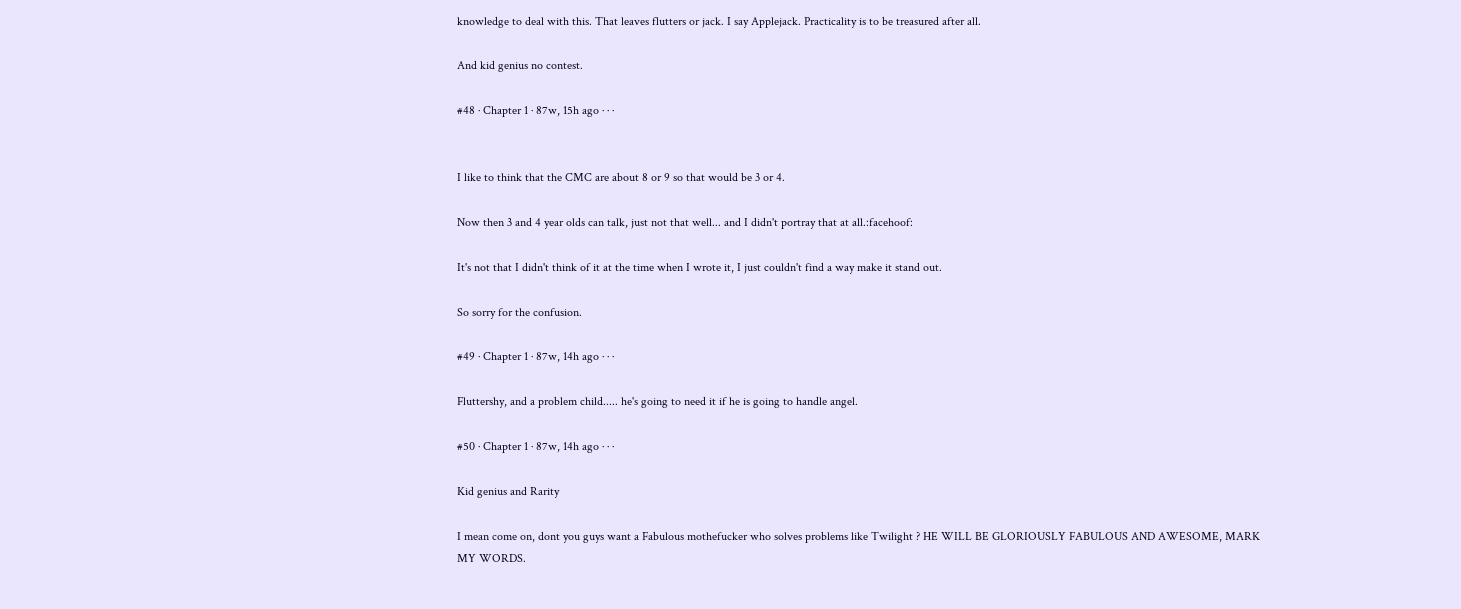knowledge to deal with this. That leaves flutters or jack. I say Applejack. Practicality is to be treasured after all.

And kid genius no contest.

#48 · Chapter 1 · 87w, 15h ago · · ·


I like to think that the CMC are about 8 or 9 so that would be 3 or 4.

Now then 3 and 4 year olds can talk, just not that well... and I didn't portray that at all.:facehoof:

It's not that I didn't think of it at the time when I wrote it, I just couldn't find a way make it stand out.

So sorry for the confusion.

#49 · Chapter 1 · 87w, 14h ago · · ·

Fluttershy, and a problem child..... he's going to need it if he is going to handle angel.

#50 · Chapter 1 · 87w, 14h ago · · ·

Kid genius and Rarity

I mean come on, dont you guys want a Fabulous mothefucker who solves problems like Twilight ? HE WILL BE GLORIOUSLY FABULOUS AND AWESOME, MARK MY WORDS.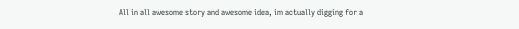All in all awesome story and awesome idea, im actually digging for a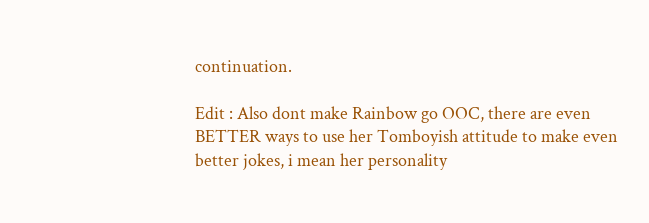continuation.

Edit : Also dont make Rainbow go OOC, there are even BETTER ways to use her Tomboyish attitude to make even better jokes, i mean her personality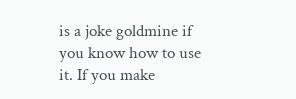is a joke goldmine if you know how to use it. If you make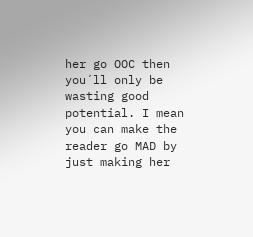her go OOC then you´ll only be wasting good potential. I mean you can make the reader go MAD by just making her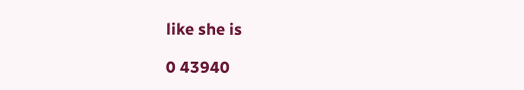like she is

0 43940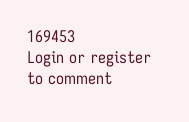169453
Login or register to comment